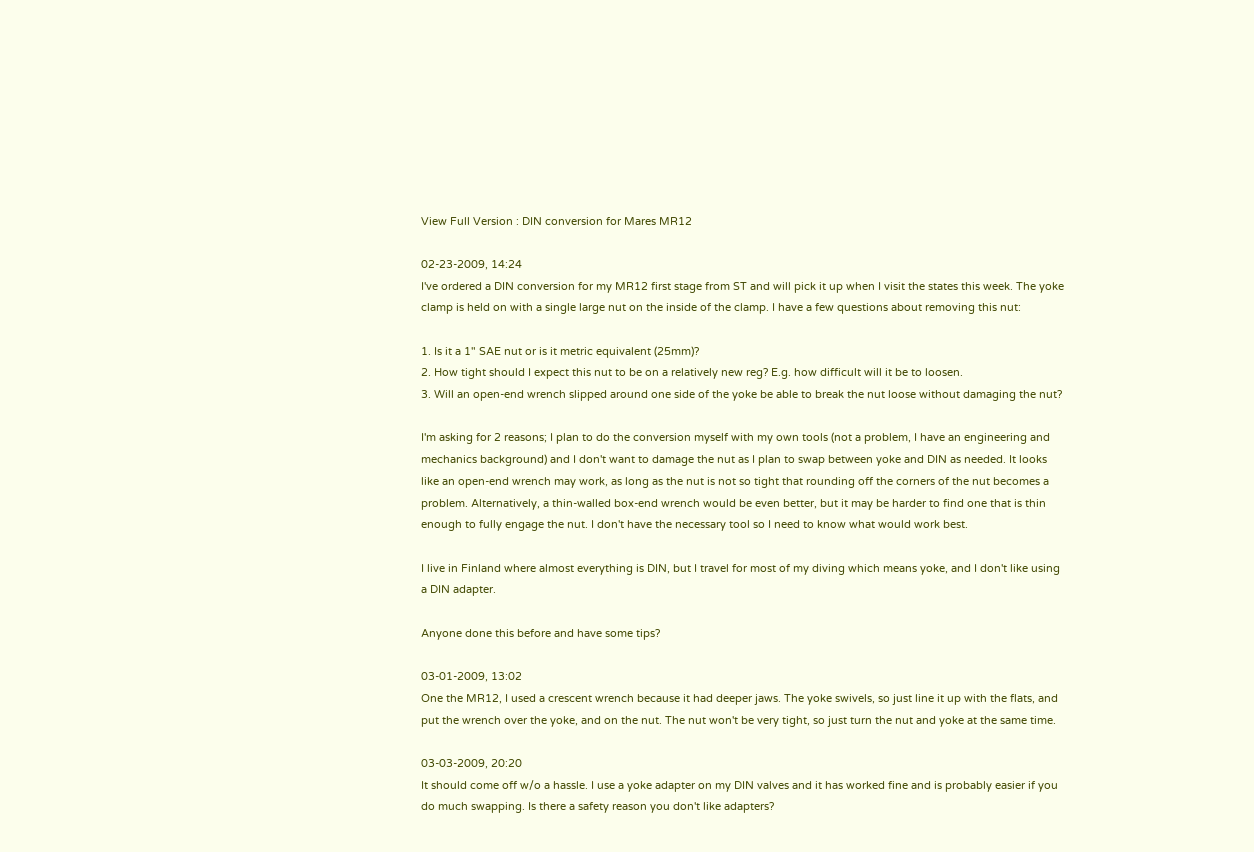View Full Version : DIN conversion for Mares MR12

02-23-2009, 14:24
I've ordered a DIN conversion for my MR12 first stage from ST and will pick it up when I visit the states this week. The yoke clamp is held on with a single large nut on the inside of the clamp. I have a few questions about removing this nut:

1. Is it a 1" SAE nut or is it metric equivalent (25mm)?
2. How tight should I expect this nut to be on a relatively new reg? E.g. how difficult will it be to loosen.
3. Will an open-end wrench slipped around one side of the yoke be able to break the nut loose without damaging the nut?

I'm asking for 2 reasons; I plan to do the conversion myself with my own tools (not a problem, I have an engineering and mechanics background) and I don't want to damage the nut as I plan to swap between yoke and DIN as needed. It looks like an open-end wrench may work, as long as the nut is not so tight that rounding off the corners of the nut becomes a problem. Alternatively, a thin-walled box-end wrench would be even better, but it may be harder to find one that is thin enough to fully engage the nut. I don't have the necessary tool so I need to know what would work best.

I live in Finland where almost everything is DIN, but I travel for most of my diving which means yoke, and I don't like using a DIN adapter.

Anyone done this before and have some tips?

03-01-2009, 13:02
One the MR12, I used a crescent wrench because it had deeper jaws. The yoke swivels, so just line it up with the flats, and put the wrench over the yoke, and on the nut. The nut won't be very tight, so just turn the nut and yoke at the same time.

03-03-2009, 20:20
It should come off w/o a hassle. I use a yoke adapter on my DIN valves and it has worked fine and is probably easier if you do much swapping. Is there a safety reason you don't like adapters?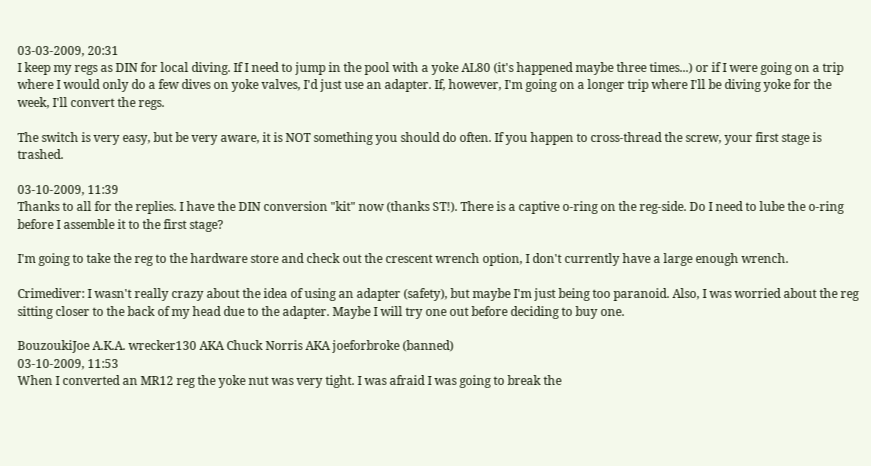03-03-2009, 20:31
I keep my regs as DIN for local diving. If I need to jump in the pool with a yoke AL80 (it's happened maybe three times...) or if I were going on a trip where I would only do a few dives on yoke valves, I'd just use an adapter. If, however, I'm going on a longer trip where I'll be diving yoke for the week, I'll convert the regs.

The switch is very easy, but be very aware, it is NOT something you should do often. If you happen to cross-thread the screw, your first stage is trashed.

03-10-2009, 11:39
Thanks to all for the replies. I have the DIN conversion "kit" now (thanks ST!). There is a captive o-ring on the reg-side. Do I need to lube the o-ring before I assemble it to the first stage?

I'm going to take the reg to the hardware store and check out the crescent wrench option, I don't currently have a large enough wrench.

Crimediver: I wasn't really crazy about the idea of using an adapter (safety), but maybe I'm just being too paranoid. Also, I was worried about the reg sitting closer to the back of my head due to the adapter. Maybe I will try one out before deciding to buy one.

BouzoukiJoe A.K.A. wrecker130 AKA Chuck Norris AKA joeforbroke (banned)
03-10-2009, 11:53
When I converted an MR12 reg the yoke nut was very tight. I was afraid I was going to break the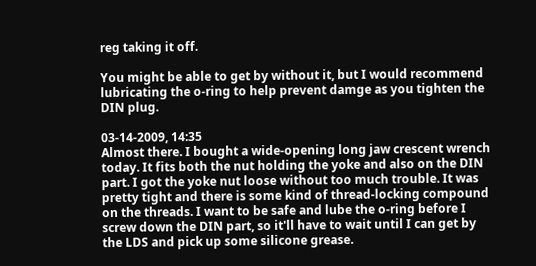reg taking it off.

You might be able to get by without it, but I would recommend lubricating the o-ring to help prevent damge as you tighten the DIN plug.

03-14-2009, 14:35
Almost there. I bought a wide-opening long jaw crescent wrench today. It fits both the nut holding the yoke and also on the DIN part. I got the yoke nut loose without too much trouble. It was pretty tight and there is some kind of thread-locking compound on the threads. I want to be safe and lube the o-ring before I screw down the DIN part, so it'll have to wait until I can get by the LDS and pick up some silicone grease.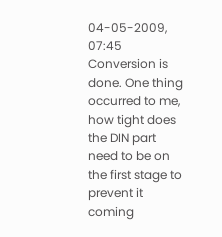04-05-2009, 07:45
Conversion is done. One thing occurred to me, how tight does the DIN part need to be on the first stage to prevent it coming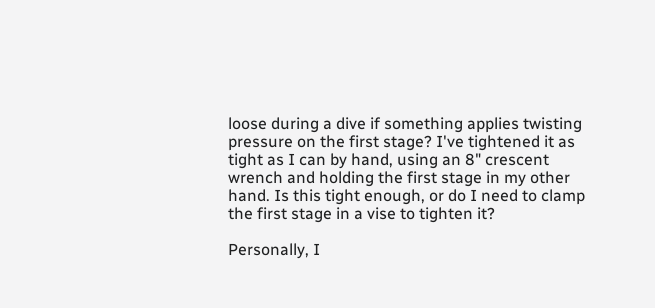loose during a dive if something applies twisting pressure on the first stage? I've tightened it as tight as I can by hand, using an 8" crescent wrench and holding the first stage in my other hand. Is this tight enough, or do I need to clamp the first stage in a vise to tighten it?

Personally, I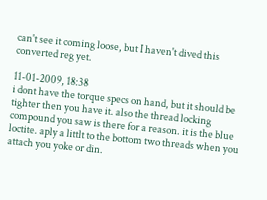can't see it coming loose, but I haven't dived this converted reg yet.

11-01-2009, 18:38
i dont have the torque specs on hand, but it should be tighter then you have it. also the thread locking compound you saw is there for a reason. it is the blue loctite. aply a littlt to the bottom two threads when you attach you yoke or din.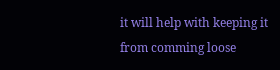it will help with keeping it from comming loose